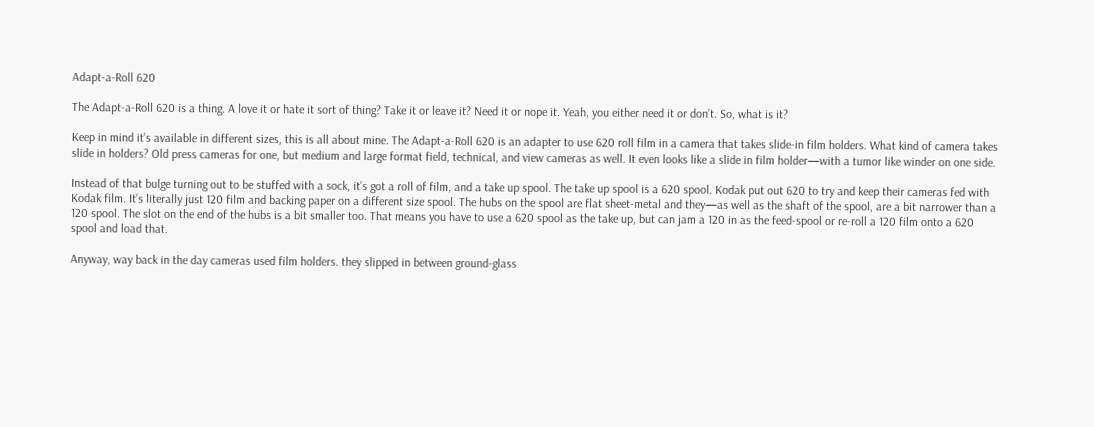Adapt-a-Roll 620

The Adapt-a-Roll 620 is a thing. A love it or hate it sort of thing? Take it or leave it? Need it or nope it. Yeah, you either need it or don’t. So, what is it?

Keep in mind it’s available in different sizes, this is all about mine. The Adapt-a-Roll 620 is an adapter to use 620 roll film in a camera that takes slide-in film holders. What kind of camera takes slide in holders? Old press cameras for one, but medium and large format field, technical, and view cameras as well. It even looks like a slide in film holder—with a tumor like winder on one side.

Instead of that bulge turning out to be stuffed with a sock, it’s got a roll of film, and a take up spool. The take up spool is a 620 spool. Kodak put out 620 to try and keep their cameras fed with Kodak film. It’s literally just 120 film and backing paper on a different size spool. The hubs on the spool are flat sheet-metal and they—as well as the shaft of the spool, are a bit narrower than a 120 spool. The slot on the end of the hubs is a bit smaller too. That means you have to use a 620 spool as the take up, but can jam a 120 in as the feed-spool or re-roll a 120 film onto a 620 spool and load that.

Anyway, way back in the day cameras used film holders. they slipped in between ground-glass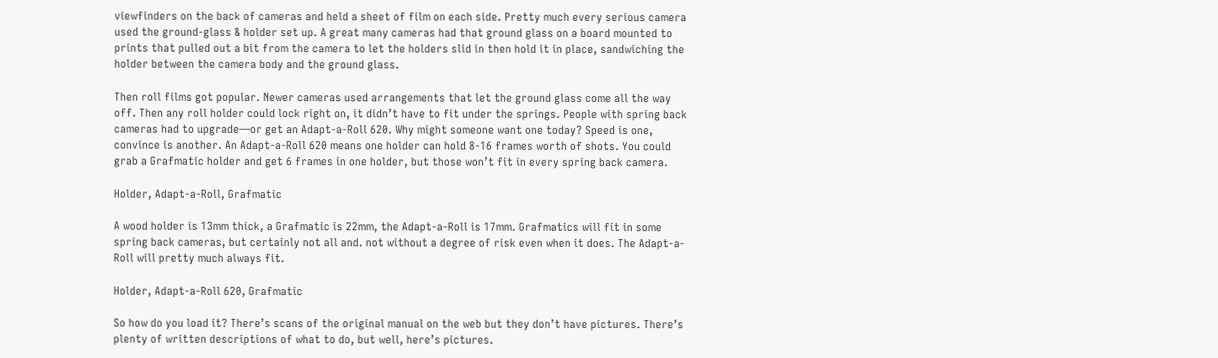viewfinders on the back of cameras and held a sheet of film on each side. Pretty much every serious camera used the ground-glass & holder set up. A great many cameras had that ground glass on a board mounted to prints that pulled out a bit from the camera to let the holders slid in then hold it in place, sandwiching the holder between the camera body and the ground glass.

Then roll films got popular. Newer cameras used arrangements that let the ground glass come all the way off. Then any roll holder could lock right on, it didn’t have to fit under the springs. People with spring back cameras had to upgrade—or get an Adapt-a-Roll 620. Why might someone want one today? Speed is one, convince is another. An Adapt-a-Roll 620 means one holder can hold 8-16 frames worth of shots. You could grab a Grafmatic holder and get 6 frames in one holder, but those won’t fit in every spring back camera.

Holder, Adapt-a-Roll, Grafmatic

A wood holder is 13mm thick, a Grafmatic is 22mm, the Adapt-a-Roll is 17mm. Grafmatics will fit in some spring back cameras, but certainly not all and. not without a degree of risk even when it does. The Adapt-a-Roll will pretty much always fit.

Holder, Adapt-a-Roll 620, Grafmatic

So how do you load it? There’s scans of the original manual on the web but they don’t have pictures. There’s plenty of written descriptions of what to do, but well, here’s pictures.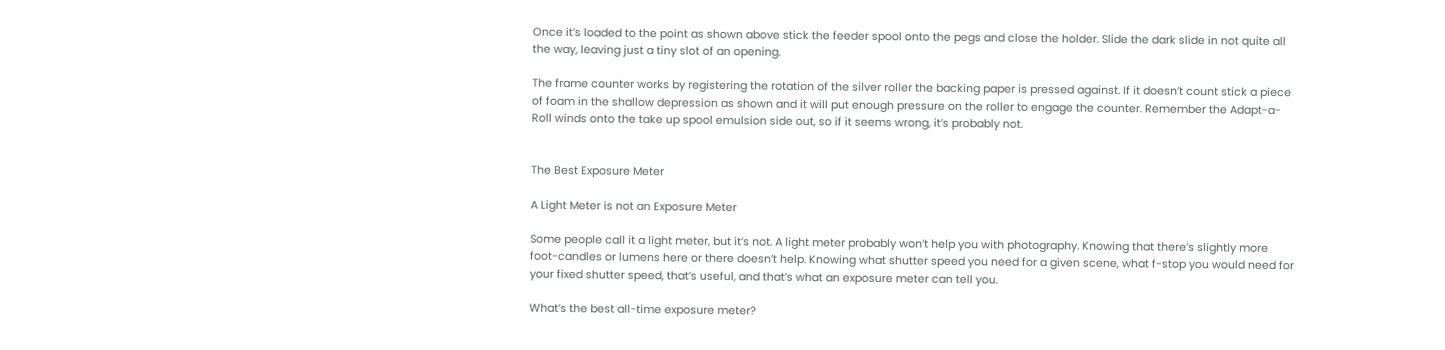Once it’s loaded to the point as shown above stick the feeder spool onto the pegs and close the holder. Slide the dark slide in not quite all the way, leaving just a tiny slot of an opening.

The frame counter works by registering the rotation of the silver roller the backing paper is pressed against. If it doesn’t count stick a piece of foam in the shallow depression as shown and it will put enough pressure on the roller to engage the counter. Remember the Adapt-a-Roll winds onto the take up spool emulsion side out, so if it seems wrong, it’s probably not.


The Best Exposure Meter

A Light Meter is not an Exposure Meter

Some people call it a light meter, but it’s not. A light meter probably won’t help you with photography. Knowing that there’s slightly more foot-candles or lumens here or there doesn’t help. Knowing what shutter speed you need for a given scene, what f-stop you would need for your fixed shutter speed, that’s useful, and that’s what an exposure meter can tell you.

What’s the best all-time exposure meter?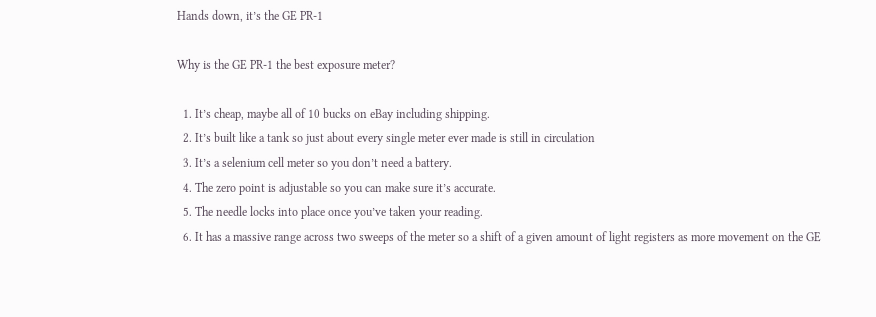Hands down, it’s the GE PR-1

Why is the GE PR-1 the best exposure meter?

  1. It’s cheap, maybe all of 10 bucks on eBay including shipping.
  2. It’s built like a tank so just about every single meter ever made is still in circulation
  3. It’s a selenium cell meter so you don’t need a battery.
  4. The zero point is adjustable so you can make sure it’s accurate.
  5. The needle locks into place once you’ve taken your reading.
  6. It has a massive range across two sweeps of the meter so a shift of a given amount of light registers as more movement on the GE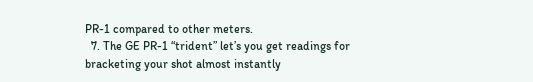PR-1 compared to other meters.
  7. The GE PR-1 “trident” let’s you get readings for bracketing your shot almost instantly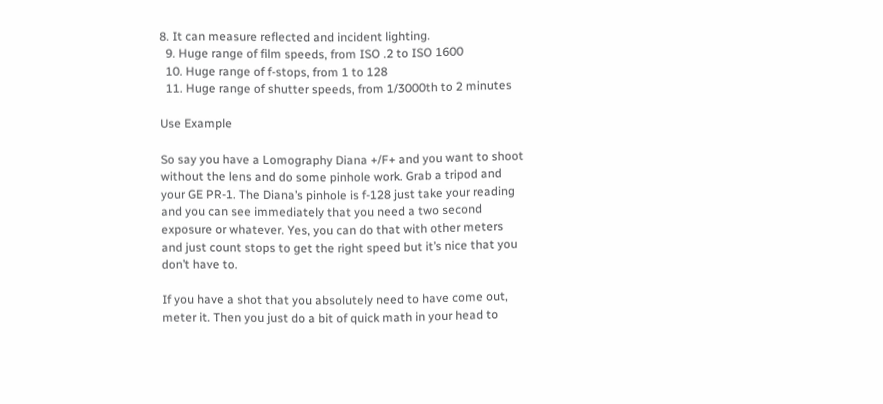8. It can measure reflected and incident lighting.
  9. Huge range of film speeds, from ISO .2 to ISO 1600
  10. Huge range of f-stops, from 1 to 128
  11. Huge range of shutter speeds, from 1/3000th to 2 minutes

Use Example

So say you have a Lomography Diana +/F+ and you want to shoot without the lens and do some pinhole work. Grab a tripod and your GE PR-1. The Diana’s pinhole is f-128 just take your reading and you can see immediately that you need a two second exposure or whatever. Yes, you can do that with other meters and just count stops to get the right speed but it’s nice that you don’t have to.

If you have a shot that you absolutely need to have come out, meter it. Then you just do a bit of quick math in your head to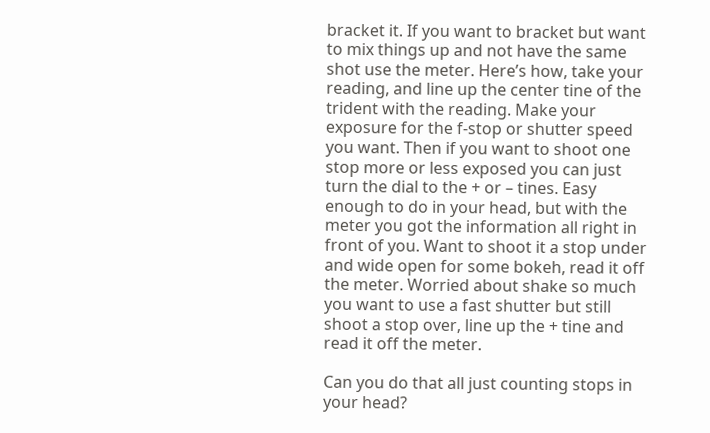bracket it. If you want to bracket but want to mix things up and not have the same shot use the meter. Here’s how, take your reading, and line up the center tine of the trident with the reading. Make your exposure for the f-stop or shutter speed you want. Then if you want to shoot one stop more or less exposed you can just turn the dial to the + or – tines. Easy enough to do in your head, but with the meter you got the information all right in front of you. Want to shoot it a stop under and wide open for some bokeh, read it off the meter. Worried about shake so much you want to use a fast shutter but still shoot a stop over, line up the + tine and read it off the meter.

Can you do that all just counting stops in your head?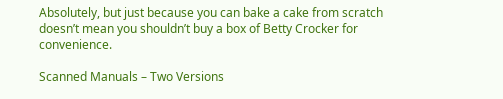Absolutely, but just because you can bake a cake from scratch doesn’t mean you shouldn’t buy a box of Betty Crocker for convenience.

Scanned Manuals – Two Versions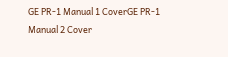GE PR-1 Manual 1 CoverGE PR-1 Manual 2 Cover